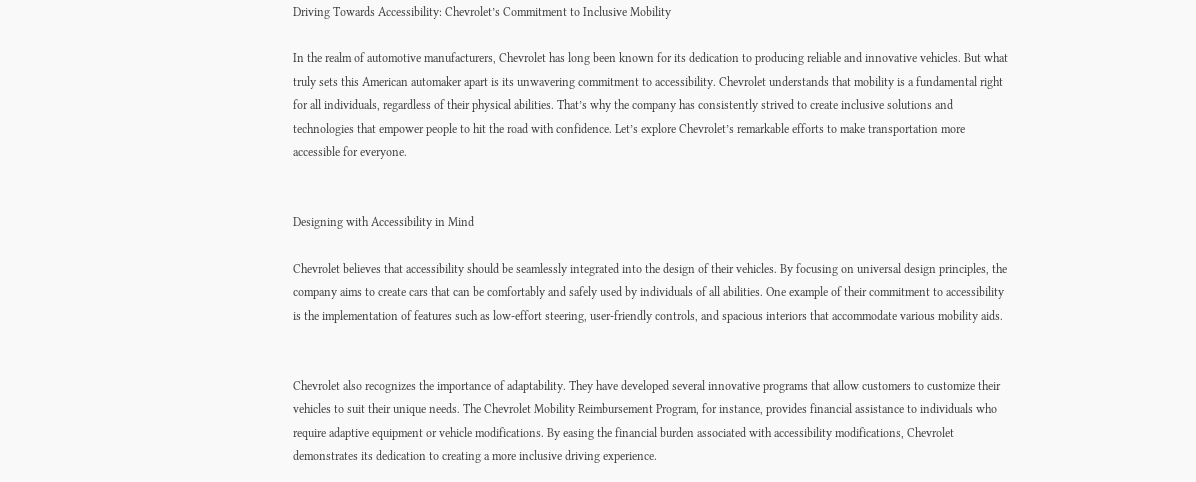Driving Towards Accessibility: Chevrolet’s Commitment to Inclusive Mobility

In the realm of automotive manufacturers, Chevrolet has long been known for its dedication to producing reliable and innovative vehicles. But what truly sets this American automaker apart is its unwavering commitment to accessibility. Chevrolet understands that mobility is a fundamental right for all individuals, regardless of their physical abilities. That’s why the company has consistently strived to create inclusive solutions and technologies that empower people to hit the road with confidence. Let’s explore Chevrolet’s remarkable efforts to make transportation more accessible for everyone.


Designing with Accessibility in Mind

Chevrolet believes that accessibility should be seamlessly integrated into the design of their vehicles. By focusing on universal design principles, the company aims to create cars that can be comfortably and safely used by individuals of all abilities. One example of their commitment to accessibility is the implementation of features such as low-effort steering, user-friendly controls, and spacious interiors that accommodate various mobility aids.


Chevrolet also recognizes the importance of adaptability. They have developed several innovative programs that allow customers to customize their vehicles to suit their unique needs. The Chevrolet Mobility Reimbursement Program, for instance, provides financial assistance to individuals who require adaptive equipment or vehicle modifications. By easing the financial burden associated with accessibility modifications, Chevrolet demonstrates its dedication to creating a more inclusive driving experience.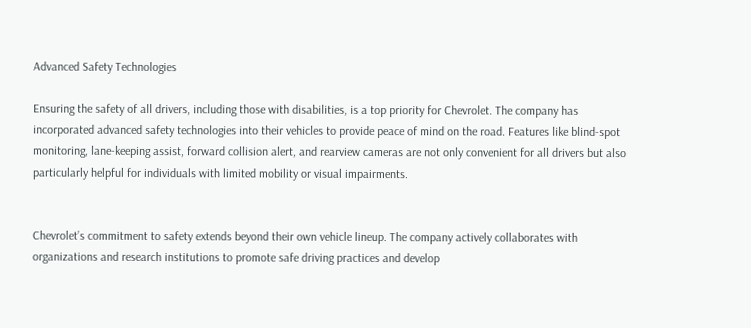Advanced Safety Technologies

Ensuring the safety of all drivers, including those with disabilities, is a top priority for Chevrolet. The company has incorporated advanced safety technologies into their vehicles to provide peace of mind on the road. Features like blind-spot monitoring, lane-keeping assist, forward collision alert, and rearview cameras are not only convenient for all drivers but also particularly helpful for individuals with limited mobility or visual impairments.


Chevrolet’s commitment to safety extends beyond their own vehicle lineup. The company actively collaborates with organizations and research institutions to promote safe driving practices and develop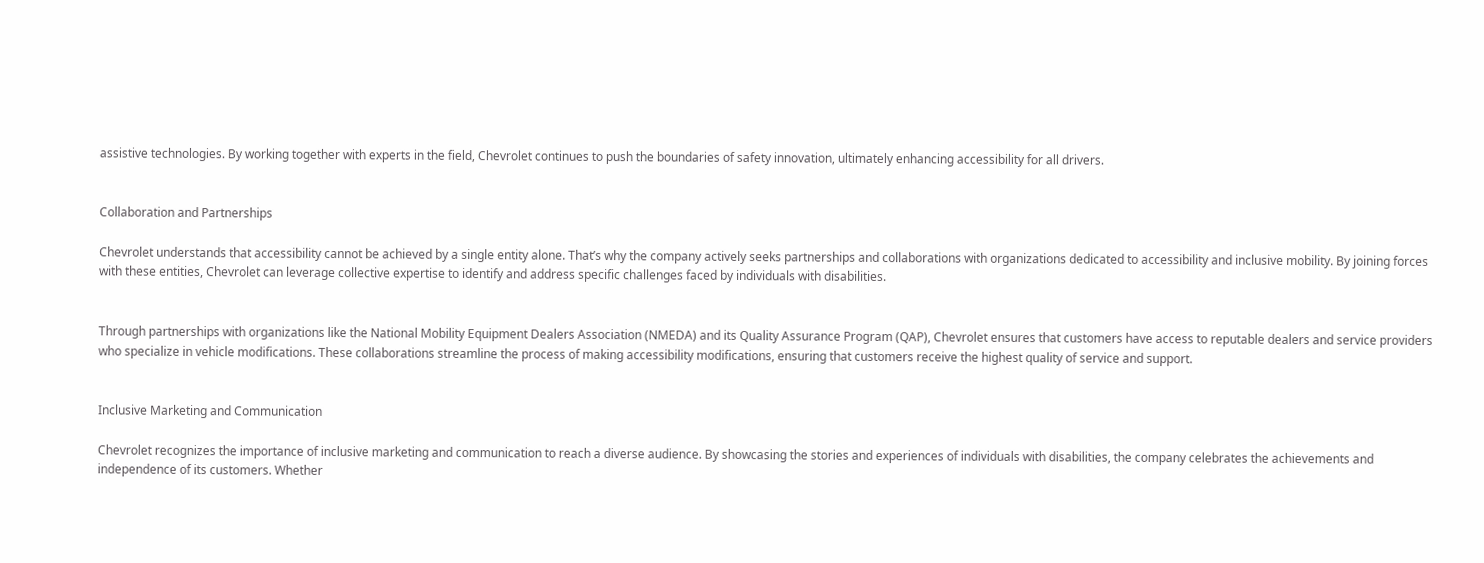assistive technologies. By working together with experts in the field, Chevrolet continues to push the boundaries of safety innovation, ultimately enhancing accessibility for all drivers.


Collaboration and Partnerships

Chevrolet understands that accessibility cannot be achieved by a single entity alone. That’s why the company actively seeks partnerships and collaborations with organizations dedicated to accessibility and inclusive mobility. By joining forces with these entities, Chevrolet can leverage collective expertise to identify and address specific challenges faced by individuals with disabilities.


Through partnerships with organizations like the National Mobility Equipment Dealers Association (NMEDA) and its Quality Assurance Program (QAP), Chevrolet ensures that customers have access to reputable dealers and service providers who specialize in vehicle modifications. These collaborations streamline the process of making accessibility modifications, ensuring that customers receive the highest quality of service and support.


Inclusive Marketing and Communication

Chevrolet recognizes the importance of inclusive marketing and communication to reach a diverse audience. By showcasing the stories and experiences of individuals with disabilities, the company celebrates the achievements and independence of its customers. Whether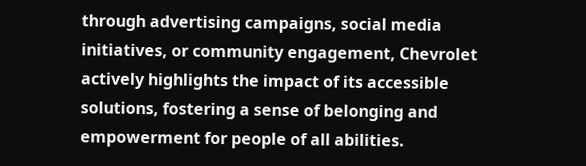through advertising campaigns, social media initiatives, or community engagement, Chevrolet actively highlights the impact of its accessible solutions, fostering a sense of belonging and empowerment for people of all abilities.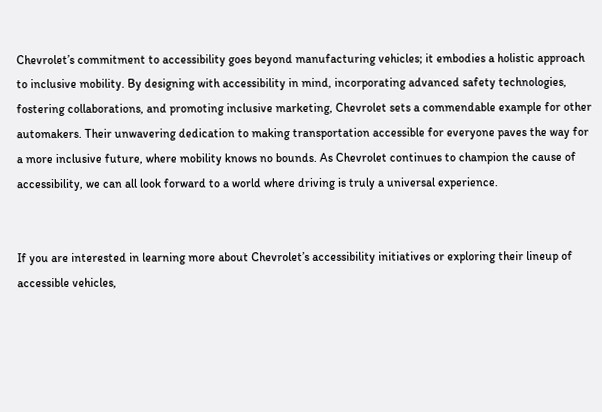Chevrolet’s commitment to accessibility goes beyond manufacturing vehicles; it embodies a holistic approach to inclusive mobility. By designing with accessibility in mind, incorporating advanced safety technologies, fostering collaborations, and promoting inclusive marketing, Chevrolet sets a commendable example for other automakers. Their unwavering dedication to making transportation accessible for everyone paves the way for a more inclusive future, where mobility knows no bounds. As Chevrolet continues to champion the cause of accessibility, we can all look forward to a world where driving is truly a universal experience.


If you are interested in learning more about Chevrolet’s accessibility initiatives or exploring their lineup of accessible vehicles,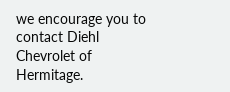we encourage you to contact Diehl Chevrolet of Hermitage.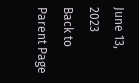June 13, 2023
Back to Parent Page